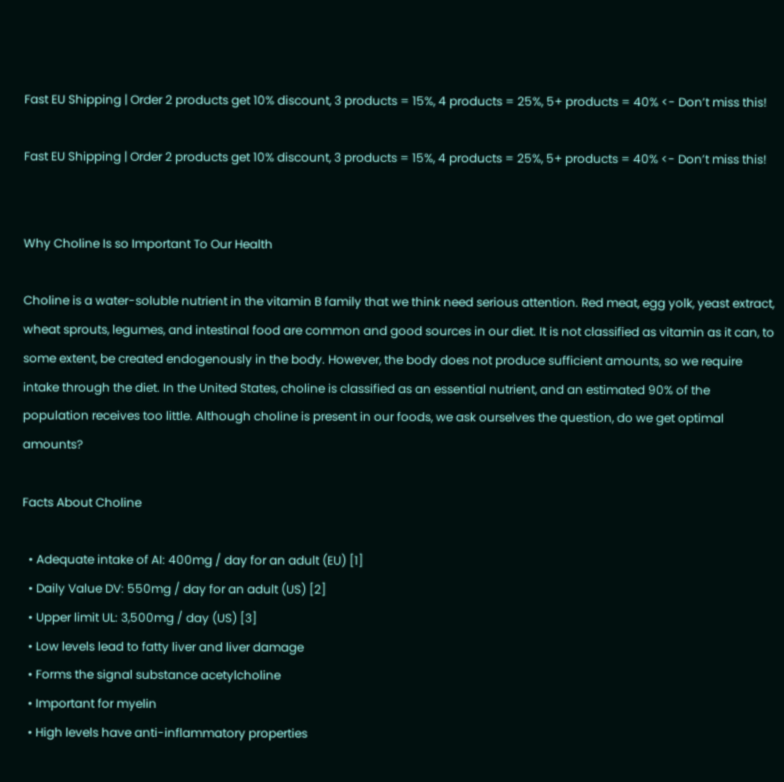Fast EU Shipping | Order 2 products get 10% discount, 3 products = 15%, 4 products = 25%, 5+ products = 40% <- Don’t miss this!

Fast EU Shipping | Order 2 products get 10% discount, 3 products = 15%, 4 products = 25%, 5+ products = 40% <- Don’t miss this!


Why Choline Is so Important To Our Health

Choline is a water-soluble nutrient in the vitamin B family that we think need serious attention. Red meat, egg yolk, yeast extract, wheat sprouts, legumes, and intestinal food are common and good sources in our diet. It is not classified as vitamin as it can, to some extent, be created endogenously in the body. However, the body does not produce sufficient amounts, so we require intake through the diet. In the United States, choline is classified as an essential nutrient, and an estimated 90% of the population receives too little. Although choline is present in our foods, we ask ourselves the question, do we get optimal amounts?

Facts About Choline

  • Adequate intake of AI: 400mg / day for an adult (EU) [1]
  • Daily Value DV: 550mg / day for an adult (US) [2]
  • Upper limit UL: 3,500mg / day (US) [3]
  • Low levels lead to fatty liver and liver damage
  • Forms the signal substance acetylcholine
  • Important for myelin
  • High levels have anti-inflammatory properties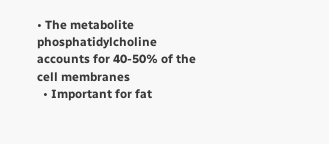• The metabolite phosphatidylcholine accounts for 40-50% of the cell membranes
  • Important for fat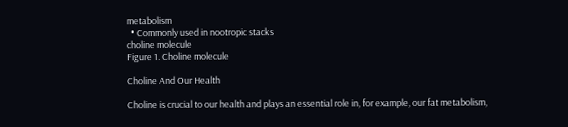metabolism
  • Commonly used in nootropic stacks
choline molecule
Figure 1. Choline molecule

Choline And Our Health

Choline is crucial to our health and plays an essential role in, for example, our fat metabolism,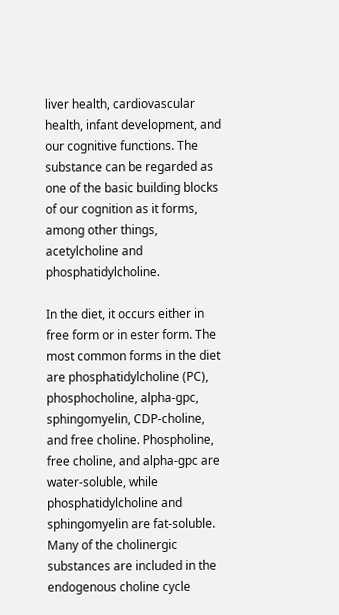liver health, cardiovascular health, infant development, and our cognitive functions. The substance can be regarded as one of the basic building blocks of our cognition as it forms, among other things, acetylcholine and phosphatidylcholine.

In the diet, it occurs either in free form or in ester form. The most common forms in the diet are phosphatidylcholine (PC), phosphocholine, alpha-gpc, sphingomyelin, CDP-choline, and free choline. Phospholine, free choline, and alpha-gpc are water-soluble, while phosphatidylcholine and sphingomyelin are fat-soluble. Many of the cholinergic substances are included in the endogenous choline cycle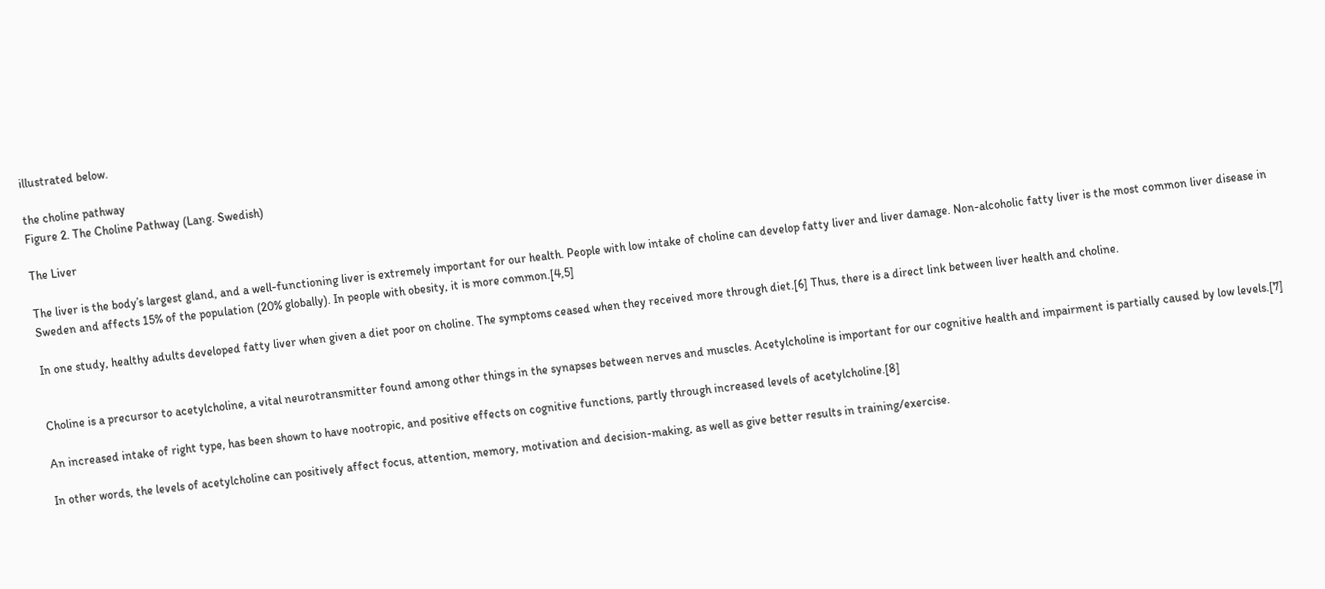illustrated below.

the choline pathway
Figure 2. The Choline Pathway (Lang. Swedish)

The Liver

The liver is the body’s largest gland, and a well-functioning liver is extremely important for our health. People with low intake of choline can develop fatty liver and liver damage. Non-alcoholic fatty liver is the most common liver disease in Sweden and affects 15% of the population (20% globally). In people with obesity, it is more common.[4,5]

In one study, healthy adults developed fatty liver when given a diet poor on choline. The symptoms ceased when they received more through diet.[6] Thus, there is a direct link between liver health and choline.


Choline is a precursor to acetylcholine, a vital neurotransmitter found among other things in the synapses between nerves and muscles. Acetylcholine is important for our cognitive health and impairment is partially caused by low levels.[7]

An increased intake of right type, has been shown to have nootropic, and positive effects on cognitive functions, partly through increased levels of acetylcholine.[8]

In other words, the levels of acetylcholine can positively affect focus, attention, memory, motivation and decision-making, as well as give better results in training/exercise.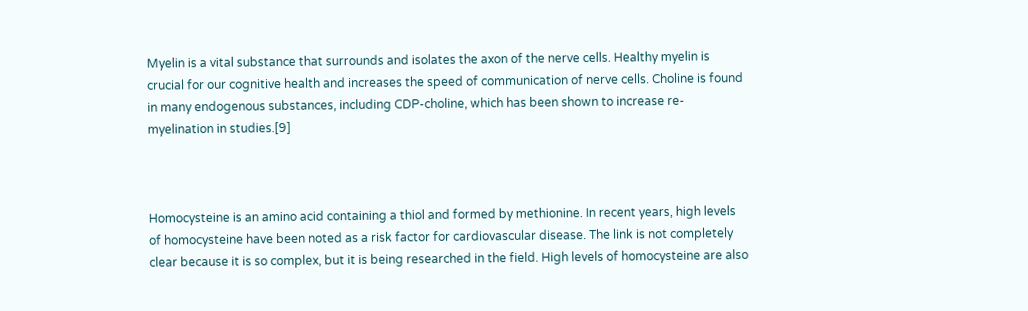Myelin is a vital substance that surrounds and isolates the axon of the nerve cells. Healthy myelin is crucial for our cognitive health and increases the speed of communication of nerve cells. Choline is found in many endogenous substances, including CDP-choline, which has been shown to increase re-myelination in studies.[9]



Homocysteine is an amino acid containing a thiol and formed by methionine. In recent years, high levels of homocysteine have been noted as a risk factor for cardiovascular disease. The link is not completely clear because it is so complex, but it is being researched in the field. High levels of homocysteine are also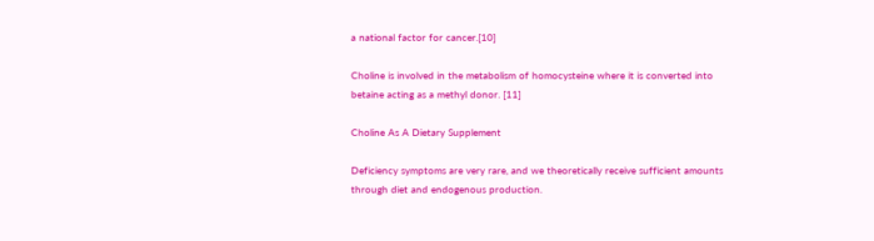a national factor for cancer.[10]

Choline is involved in the metabolism of homocysteine where it is converted into betaine acting as a methyl donor. [11]

Choline As A Dietary Supplement

Deficiency symptoms are very rare, and we theoretically receive sufficient amounts through diet and endogenous production.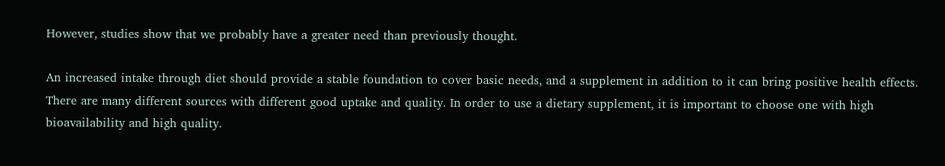However, studies show that we probably have a greater need than previously thought.

An increased intake through diet should provide a stable foundation to cover basic needs, and a supplement in addition to it can bring positive health effects. There are many different sources with different good uptake and quality. In order to use a dietary supplement, it is important to choose one with high bioavailability and high quality.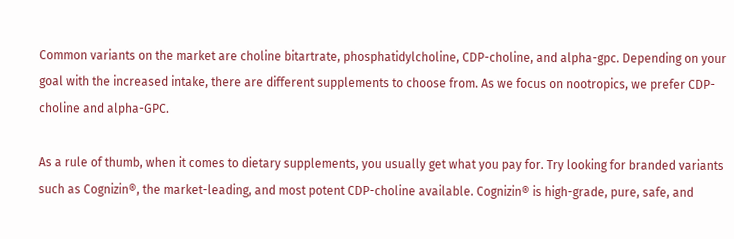Common variants on the market are choline bitartrate, phosphatidylcholine, CDP-choline, and alpha-gpc. Depending on your goal with the increased intake, there are different supplements to choose from. As we focus on nootropics, we prefer CDP-choline and alpha-GPC.

As a rule of thumb, when it comes to dietary supplements, you usually get what you pay for. Try looking for branded variants such as Cognizin®, the market-leading, and most potent CDP-choline available. Cognizin® is high-grade, pure, safe, and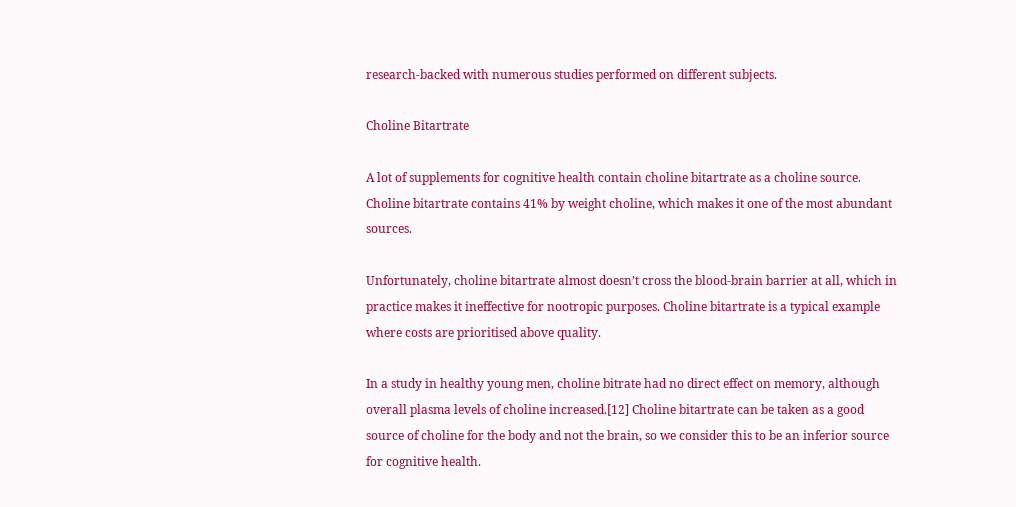research-backed with numerous studies performed on different subjects.

Choline Bitartrate

A lot of supplements for cognitive health contain choline bitartrate as a choline source. Choline bitartrate contains 41% by weight choline, which makes it one of the most abundant sources.

Unfortunately, choline bitartrate almost doesn’t cross the blood-brain barrier at all, which in practice makes it ineffective for nootropic purposes. Choline bitartrate is a typical example where costs are prioritised above quality.

In a study in healthy young men, choline bitrate had no direct effect on memory, although overall plasma levels of choline increased.[12] Choline bitartrate can be taken as a good source of choline for the body and not the brain, so we consider this to be an inferior source for cognitive health.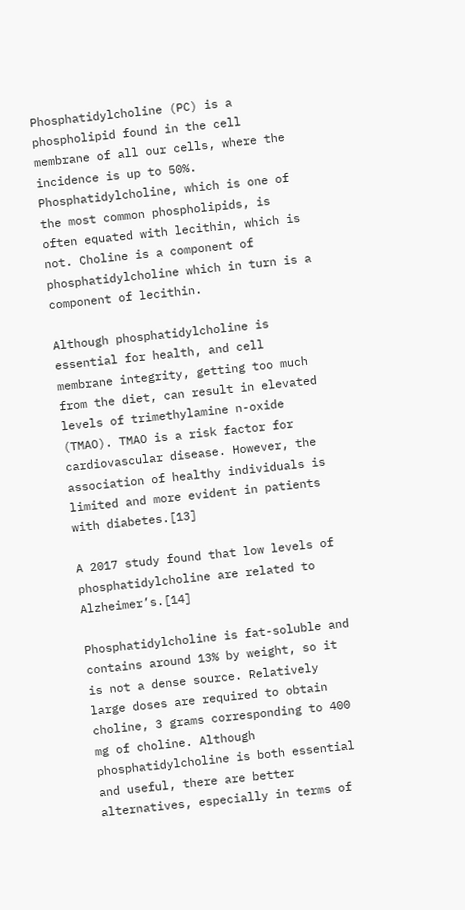Phosphatidylcholine (PC) is a phospholipid found in the cell membrane of all our cells, where the incidence is up to 50%. Phosphatidylcholine, which is one of the most common phospholipids, is often equated with lecithin, which is not. Choline is a component of phosphatidylcholine which in turn is a component of lecithin.

Although phosphatidylcholine is essential for health, and cell membrane integrity, getting too much from the diet, can result in elevated levels of trimethylamine n-oxide (TMAO). TMAO is a risk factor for cardiovascular disease. However, the association of healthy individuals is limited and more evident in patients with diabetes.[13]

A 2017 study found that low levels of phosphatidylcholine are related to Alzheimer’s.[14]

Phosphatidylcholine is fat-soluble and contains around 13% by weight, so it is not a dense source. Relatively large doses are required to obtain choline, 3 grams corresponding to 400 mg of choline. Although phosphatidylcholine is both essential and useful, there are better alternatives, especially in terms of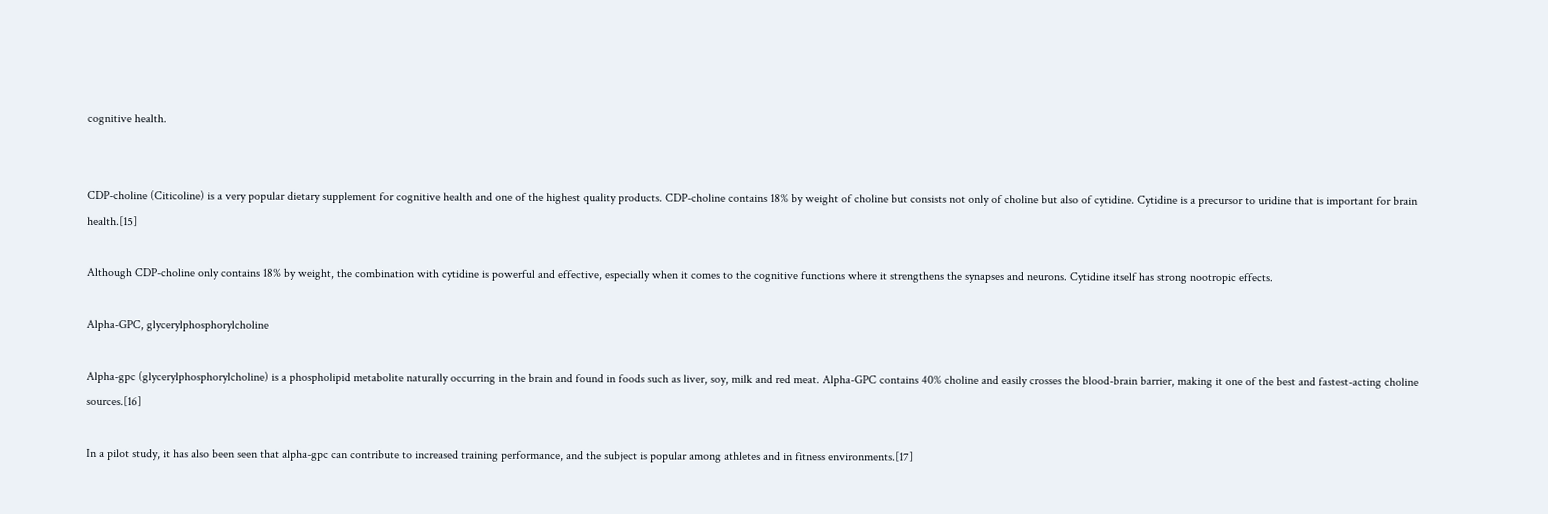cognitive health.


CDP-choline (Citicoline) is a very popular dietary supplement for cognitive health and one of the highest quality products. CDP-choline contains 18% by weight of choline but consists not only of choline but also of cytidine. Cytidine is a precursor to uridine that is important for brain health.[15]

Although CDP-choline only contains 18% by weight, the combination with cytidine is powerful and effective, especially when it comes to the cognitive functions where it strengthens the synapses and neurons. Cytidine itself has strong nootropic effects.

Alpha-GPC, glycerylphosphorylcholine

Alpha-gpc (glycerylphosphorylcholine) is a phospholipid metabolite naturally occurring in the brain and found in foods such as liver, soy, milk and red meat. Alpha-GPC contains 40% choline and easily crosses the blood-brain barrier, making it one of the best and fastest-acting choline sources.[16]

In a pilot study, it has also been seen that alpha-gpc can contribute to increased training performance, and the subject is popular among athletes and in fitness environments.[17]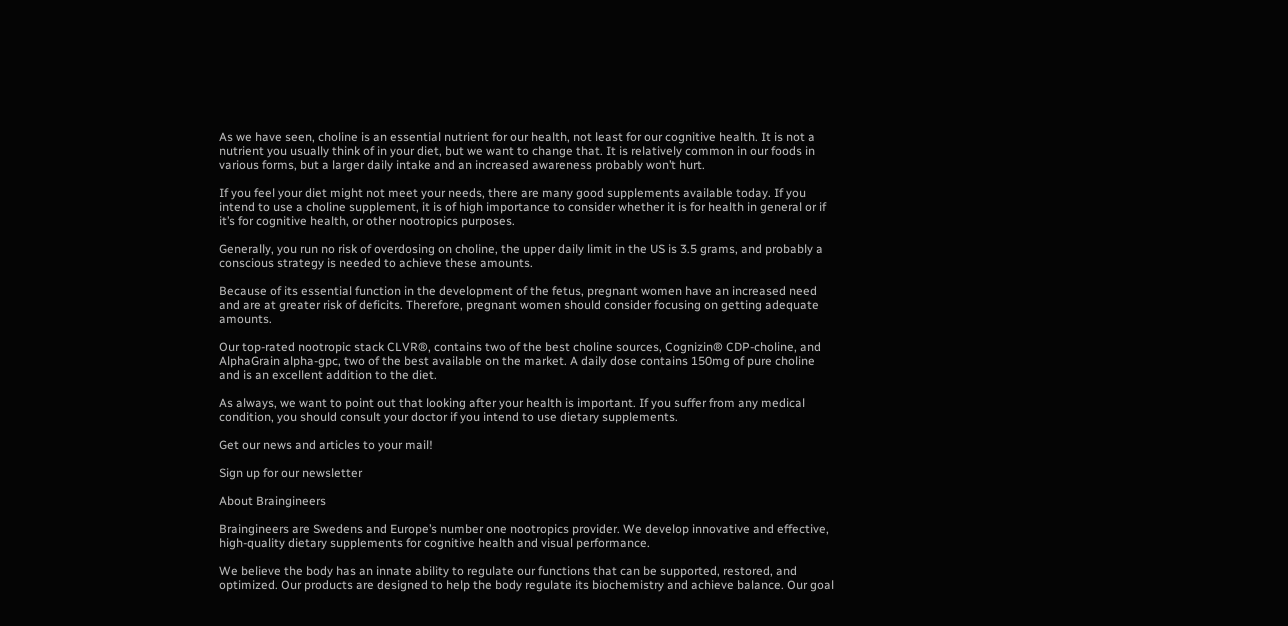As we have seen, choline is an essential nutrient for our health, not least for our cognitive health. It is not a nutrient you usually think of in your diet, but we want to change that. It is relatively common in our foods in various forms, but a larger daily intake and an increased awareness probably won’t hurt.

If you feel your diet might not meet your needs, there are many good supplements available today. If you intend to use a choline supplement, it is of high importance to consider whether it is for health in general or if it’s for cognitive health, or other nootropics purposes.

Generally, you run no risk of overdosing on choline, the upper daily limit in the US is 3.5 grams, and probably a conscious strategy is needed to achieve these amounts.

Because of its essential function in the development of the fetus, pregnant women have an increased need and are at greater risk of deficits. Therefore, pregnant women should consider focusing on getting adequate amounts.

Our top-rated nootropic stack CLVR®, contains two of the best choline sources, Cognizin® CDP-choline, and AlphaGrain alpha-gpc, two of the best available on the market. A daily dose contains 150mg of pure choline and is an excellent addition to the diet.

As always, we want to point out that looking after your health is important. If you suffer from any medical condition, you should consult your doctor if you intend to use dietary supplements.

Get our news and articles to your mail!

Sign up for our newsletter

About Braingineers

Braingineers are Swedens and Europe’s number one nootropics provider. We develop innovative and effective, high-quality dietary supplements for cognitive health and visual performance.

We believe the body has an innate ability to regulate our functions that can be supported, restored, and optimized. Our products are designed to help the body regulate its biochemistry and achieve balance. Our goal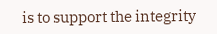is to support the integrity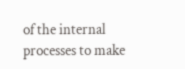of the internal processes to make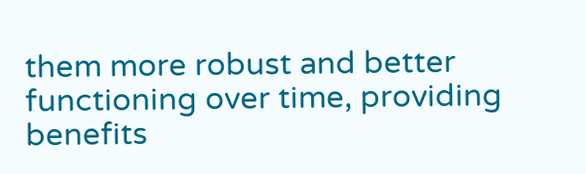them more robust and better functioning over time, providing benefits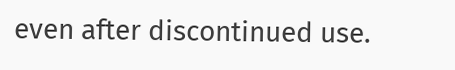even after discontinued use.